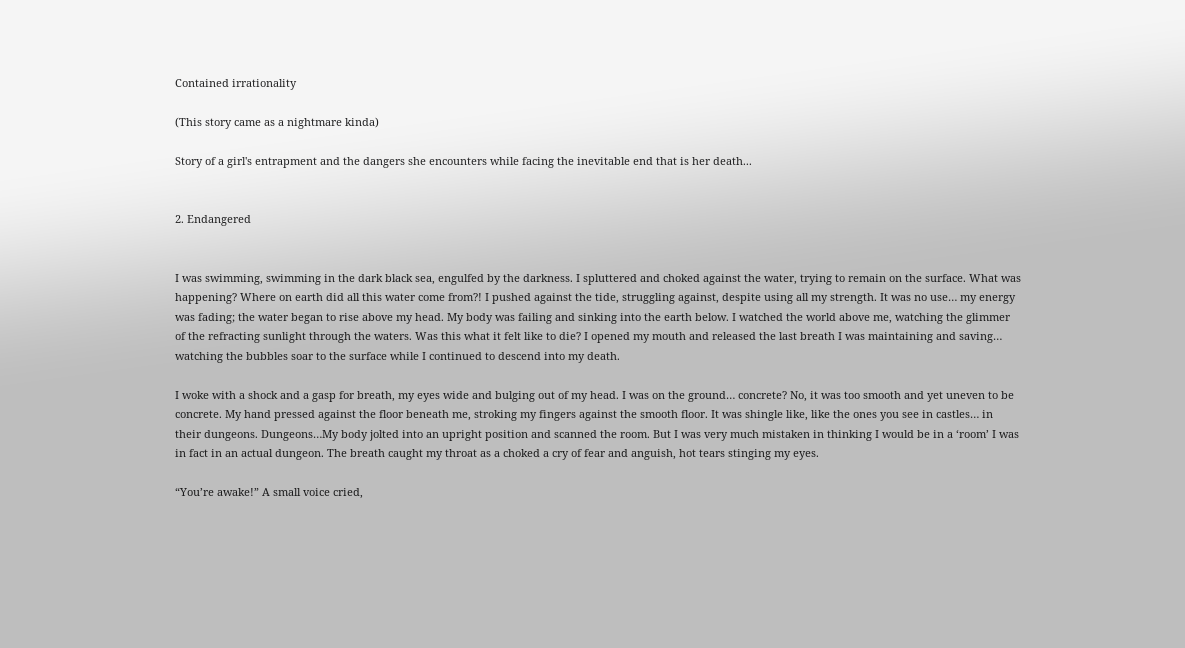Contained irrationality

(This story came as a nightmare kinda)

Story of a girl's entrapment and the dangers she encounters while facing the inevitable end that is her death...


2. Endangered


I was swimming, swimming in the dark black sea, engulfed by the darkness. I spluttered and choked against the water, trying to remain on the surface. What was happening? Where on earth did all this water come from?! I pushed against the tide, struggling against, despite using all my strength. It was no use… my energy was fading; the water began to rise above my head. My body was failing and sinking into the earth below. I watched the world above me, watching the glimmer of the refracting sunlight through the waters. Was this what it felt like to die? I opened my mouth and released the last breath I was maintaining and saving… watching the bubbles soar to the surface while I continued to descend into my death.

I woke with a shock and a gasp for breath, my eyes wide and bulging out of my head. I was on the ground… concrete? No, it was too smooth and yet uneven to be concrete. My hand pressed against the floor beneath me, stroking my fingers against the smooth floor. It was shingle like, like the ones you see in castles… in their dungeons. Dungeons…My body jolted into an upright position and scanned the room. But I was very much mistaken in thinking I would be in a ‘room’ I was in fact in an actual dungeon. The breath caught my throat as a choked a cry of fear and anguish, hot tears stinging my eyes.

“You’re awake!” A small voice cried,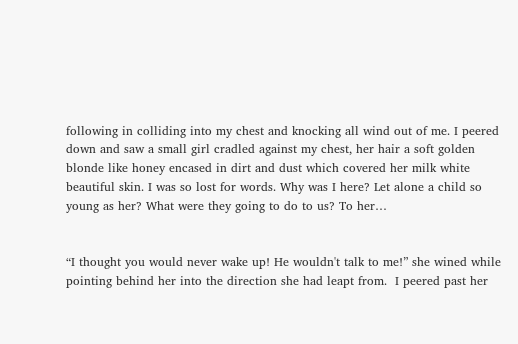following in colliding into my chest and knocking all wind out of me. I peered down and saw a small girl cradled against my chest, her hair a soft golden blonde like honey encased in dirt and dust which covered her milk white beautiful skin. I was so lost for words. Why was I here? Let alone a child so young as her? What were they going to do to us? To her…


“I thought you would never wake up! He wouldn't talk to me!” she wined while pointing behind her into the direction she had leapt from.  I peered past her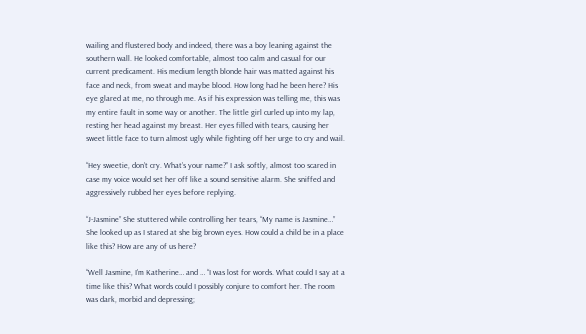wailing and flustered body and indeed, there was a boy leaning against the southern wall. He looked comfortable, almost too calm and casual for our current predicament. His medium length blonde hair was matted against his face and neck, from sweat and maybe blood. How long had he been here? His eye glared at me, no through me. As if his expression was telling me, this was my entire fault in some way or another. The little girl curled up into my lap, resting her head against my breast. Her eyes filled with tears, causing her sweet little face to turn almost ugly while fighting off her urge to cry and wail.

“Hey sweetie, don’t cry. What’s your name?” I ask softly, almost too scared in case my voice would set her off like a sound sensitive alarm. She sniffed and aggressively rubbed her eyes before replying.

“J-Jasmine” She stuttered while controlling her tears, “My name is Jasmine…” She looked up as I stared at she big brown eyes. How could a child be in a place like this? How are any of us here?

“Well Jasmine, I’m Katherine… and … “I was lost for words. What could I say at a time like this? What words could I possibly conjure to comfort her. The room was dark, morbid and depressing;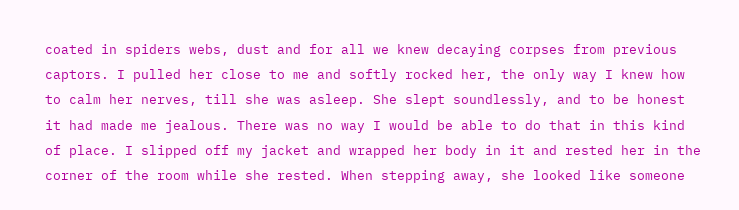coated in spiders webs, dust and for all we knew decaying corpses from previous captors. I pulled her close to me and softly rocked her, the only way I knew how to calm her nerves, till she was asleep. She slept soundlessly, and to be honest it had made me jealous. There was no way I would be able to do that in this kind of place. I slipped off my jacket and wrapped her body in it and rested her in the corner of the room while she rested. When stepping away, she looked like someone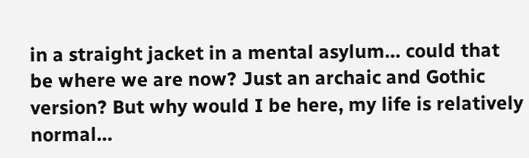in a straight jacket in a mental asylum… could that be where we are now? Just an archaic and Gothic version? But why would I be here, my life is relatively normal…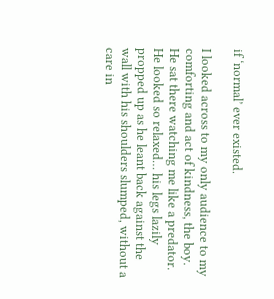if ‘normal’ ever existed.

I looked across to my only audience to my comforting and act of kindness, the boy. He sat there watching me like a predator. He looked so relaxed… his legs lazily propped up as he leant back against the wall with his shoulders slumped, without a care in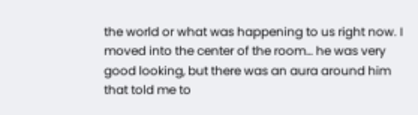the world or what was happening to us right now. I moved into the center of the room… he was very good looking, but there was an aura around him that told me to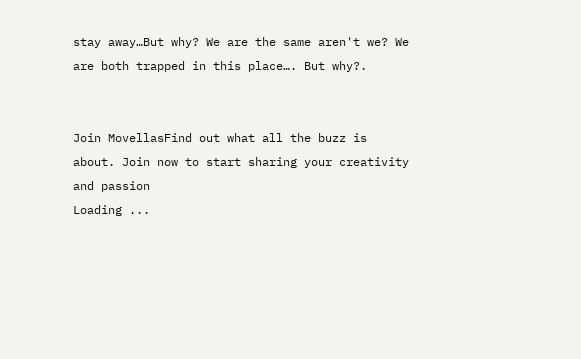stay away…But why? We are the same aren't we? We are both trapped in this place…. But why?.


Join MovellasFind out what all the buzz is about. Join now to start sharing your creativity and passion
Loading ...